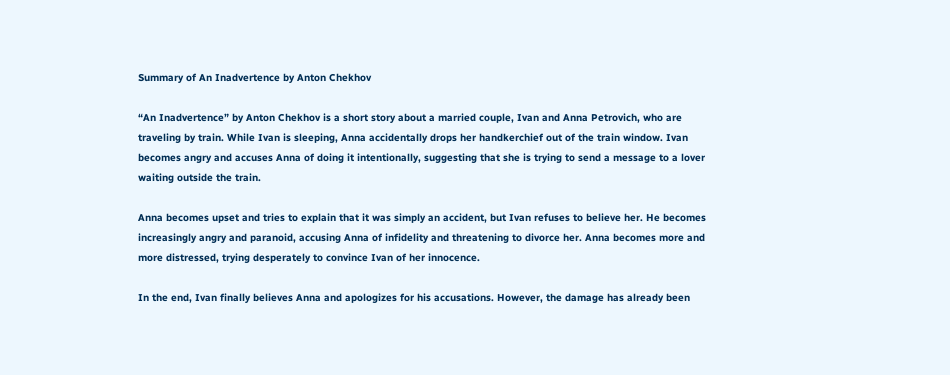Summary of An Inadvertence by Anton Chekhov

“An Inadvertence” by Anton Chekhov is a short story about a married couple, Ivan and Anna Petrovich, who are traveling by train. While Ivan is sleeping, Anna accidentally drops her handkerchief out of the train window. Ivan becomes angry and accuses Anna of doing it intentionally, suggesting that she is trying to send a message to a lover waiting outside the train.

Anna becomes upset and tries to explain that it was simply an accident, but Ivan refuses to believe her. He becomes increasingly angry and paranoid, accusing Anna of infidelity and threatening to divorce her. Anna becomes more and more distressed, trying desperately to convince Ivan of her innocence.

In the end, Ivan finally believes Anna and apologizes for his accusations. However, the damage has already been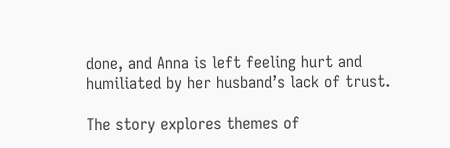done, and Anna is left feeling hurt and humiliated by her husband’s lack of trust.

The story explores themes of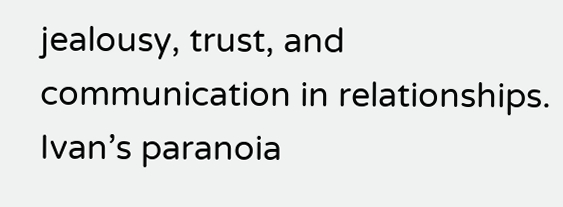jealousy, trust, and communication in relationships. Ivan’s paranoia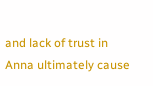and lack of trust in Anna ultimately cause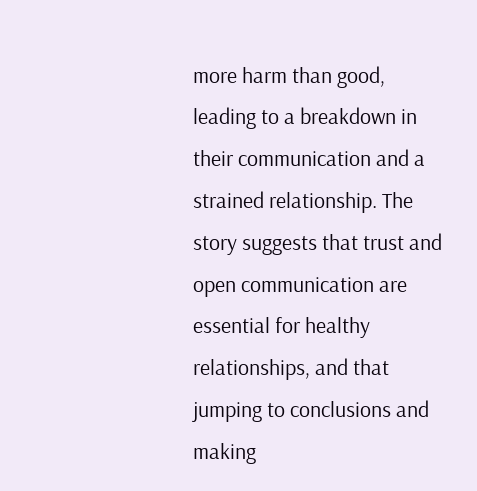more harm than good, leading to a breakdown in their communication and a strained relationship. The story suggests that trust and open communication are essential for healthy relationships, and that jumping to conclusions and making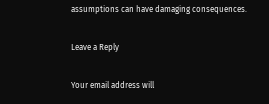assumptions can have damaging consequences.

Leave a Reply

Your email address will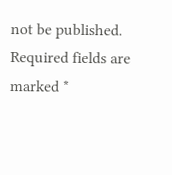not be published. Required fields are marked *